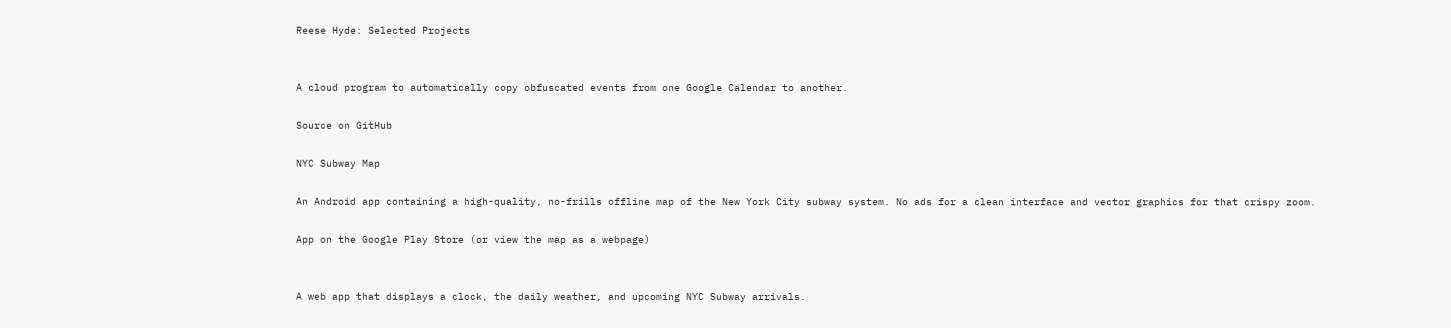Reese Hyde: Selected Projects


A cloud program to automatically copy obfuscated events from one Google Calendar to another.

Source on GitHub

NYC Subway Map

An Android app containing a high-quality, no-frills offline map of the New York City subway system. No ads for a clean interface and vector graphics for that crispy zoom.

App on the Google Play Store (or view the map as a webpage)


A web app that displays a clock, the daily weather, and upcoming NYC Subway arrivals.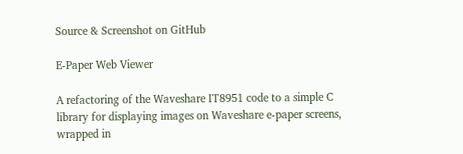Source & Screenshot on GitHub

E-Paper Web Viewer

A refactoring of the Waveshare IT8951 code to a simple C library for displaying images on Waveshare e-paper screens, wrapped in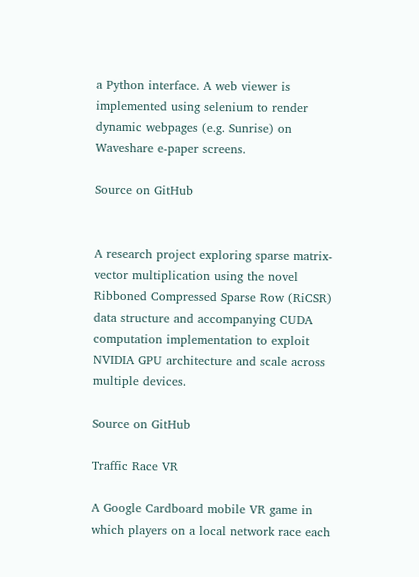a Python interface. A web viewer is implemented using selenium to render dynamic webpages (e.g. Sunrise) on Waveshare e-paper screens.

Source on GitHub


A research project exploring sparse matrix-vector multiplication using the novel Ribboned Compressed Sparse Row (RiCSR) data structure and accompanying CUDA computation implementation to exploit NVIDIA GPU architecture and scale across multiple devices.

Source on GitHub

Traffic Race VR

A Google Cardboard mobile VR game in which players on a local network race each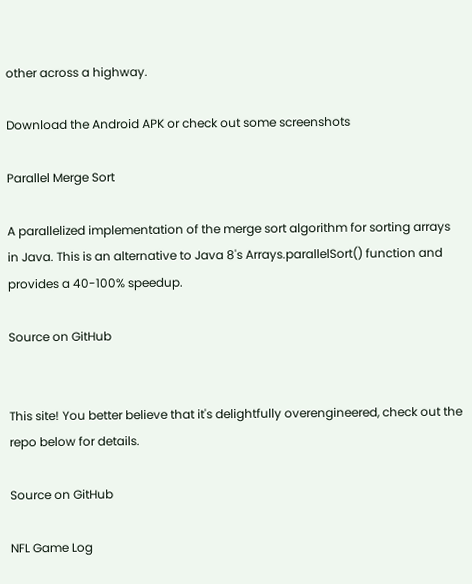other across a highway.

Download the Android APK or check out some screenshots

Parallel Merge Sort

A parallelized implementation of the merge sort algorithm for sorting arrays in Java. This is an alternative to Java 8's Arrays.parallelSort() function and provides a 40-100% speedup.

Source on GitHub


This site! You better believe that it's delightfully overengineered, check out the repo below for details.

Source on GitHub

NFL Game Log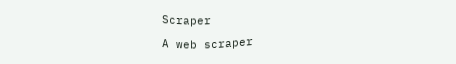Scraper

A web scraper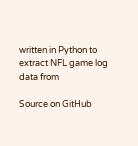written in Python to extract NFL game log data from

Source on GitHub